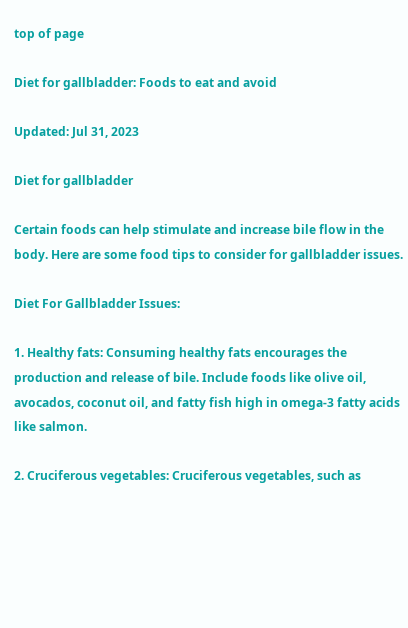top of page

Diet for gallbladder: Foods to eat and avoid

Updated: Jul 31, 2023

Diet for gallbladder

Certain foods can help stimulate and increase bile flow in the body. Here are some food tips to consider for gallbladder issues.

Diet For Gallbladder Issues:

1. Healthy fats: Consuming healthy fats encourages the production and release of bile. Include foods like olive oil, avocados, coconut oil, and fatty fish high in omega-3 fatty acids like salmon.

2. Cruciferous vegetables: Cruciferous vegetables, such as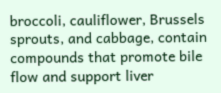broccoli, cauliflower, Brussels sprouts, and cabbage, contain compounds that promote bile flow and support liver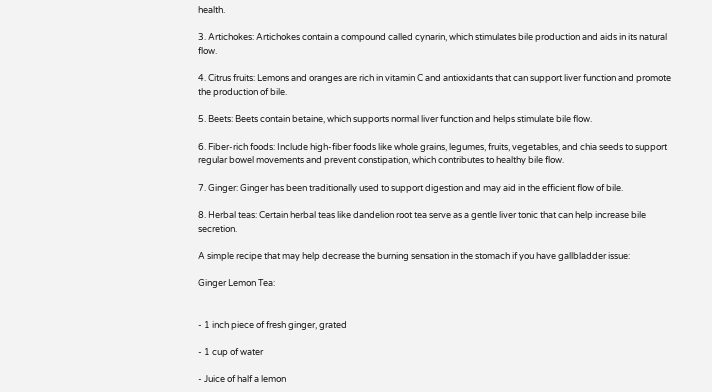health.

3. Artichokes: Artichokes contain a compound called cynarin, which stimulates bile production and aids in its natural flow.

4. Citrus fruits: Lemons and oranges are rich in vitamin C and antioxidants that can support liver function and promote the production of bile.

5. Beets: Beets contain betaine, which supports normal liver function and helps stimulate bile flow.

6. Fiber-rich foods: Include high-fiber foods like whole grains, legumes, fruits, vegetables, and chia seeds to support regular bowel movements and prevent constipation, which contributes to healthy bile flow.

7. Ginger: Ginger has been traditionally used to support digestion and may aid in the efficient flow of bile.

8. Herbal teas: Certain herbal teas like dandelion root tea serve as a gentle liver tonic that can help increase bile secretion.

A simple recipe that may help decrease the burning sensation in the stomach if you have gallbladder issue:

Ginger Lemon Tea:


- 1 inch piece of fresh ginger, grated

- 1 cup of water

- Juice of half a lemon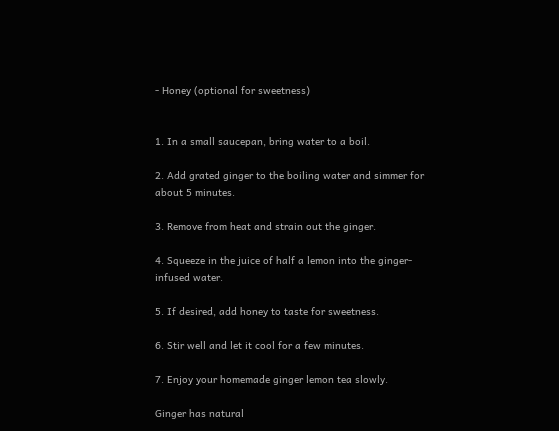- Honey (optional for sweetness)


1. In a small saucepan, bring water to a boil.

2. Add grated ginger to the boiling water and simmer for about 5 minutes.

3. Remove from heat and strain out the ginger.

4. Squeeze in the juice of half a lemon into the ginger-infused water.

5. If desired, add honey to taste for sweetness.

6. Stir well and let it cool for a few minutes.

7. Enjoy your homemade ginger lemon tea slowly.

Ginger has natural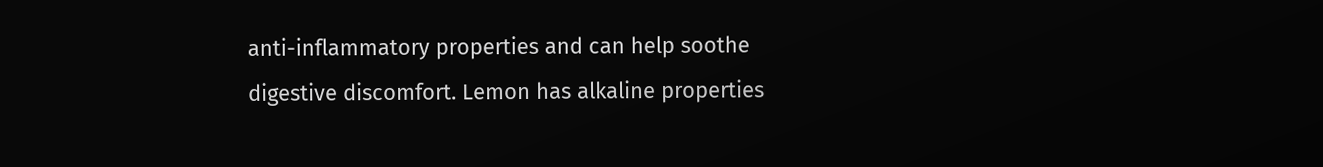anti-inflammatory properties and can help soothe digestive discomfort. Lemon has alkaline properties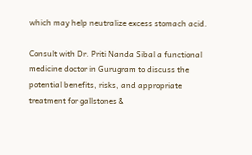which may help neutralize excess stomach acid.

Consult with Dr. Priti Nanda Sibal a functional medicine doctor in Gurugram to discuss the potential benefits, risks, and appropriate treatment for gallstones &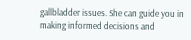gallbladder issues. She can guide you in making informed decisions and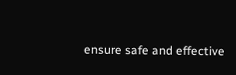ensure safe and effective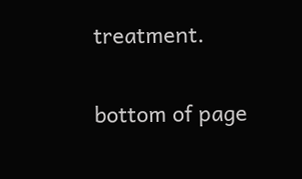treatment.


bottom of page